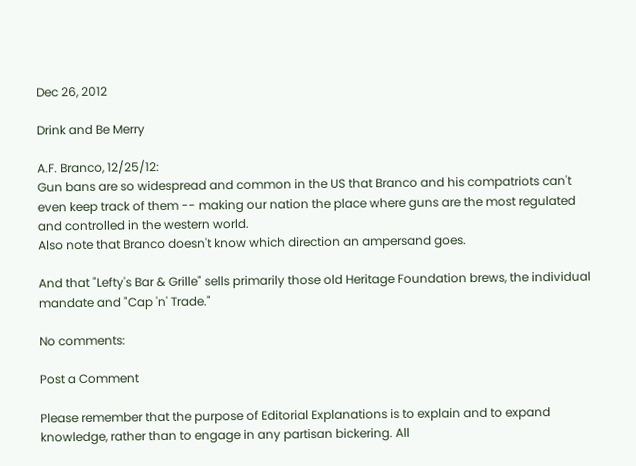Dec 26, 2012

Drink and Be Merry

A.F. Branco, 12/25/12:
Gun bans are so widespread and common in the US that Branco and his compatriots can't even keep track of them -- making our nation the place where guns are the most regulated and controlled in the western world.
Also note that Branco doesn't know which direction an ampersand goes.

And that "Lefty's Bar & Grille" sells primarily those old Heritage Foundation brews, the individual mandate and "Cap 'n' Trade."

No comments:

Post a Comment

Please remember that the purpose of Editorial Explanations is to explain and to expand knowledge, rather than to engage in any partisan bickering. All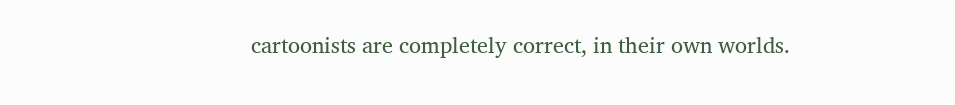cartoonists are completely correct, in their own worlds.